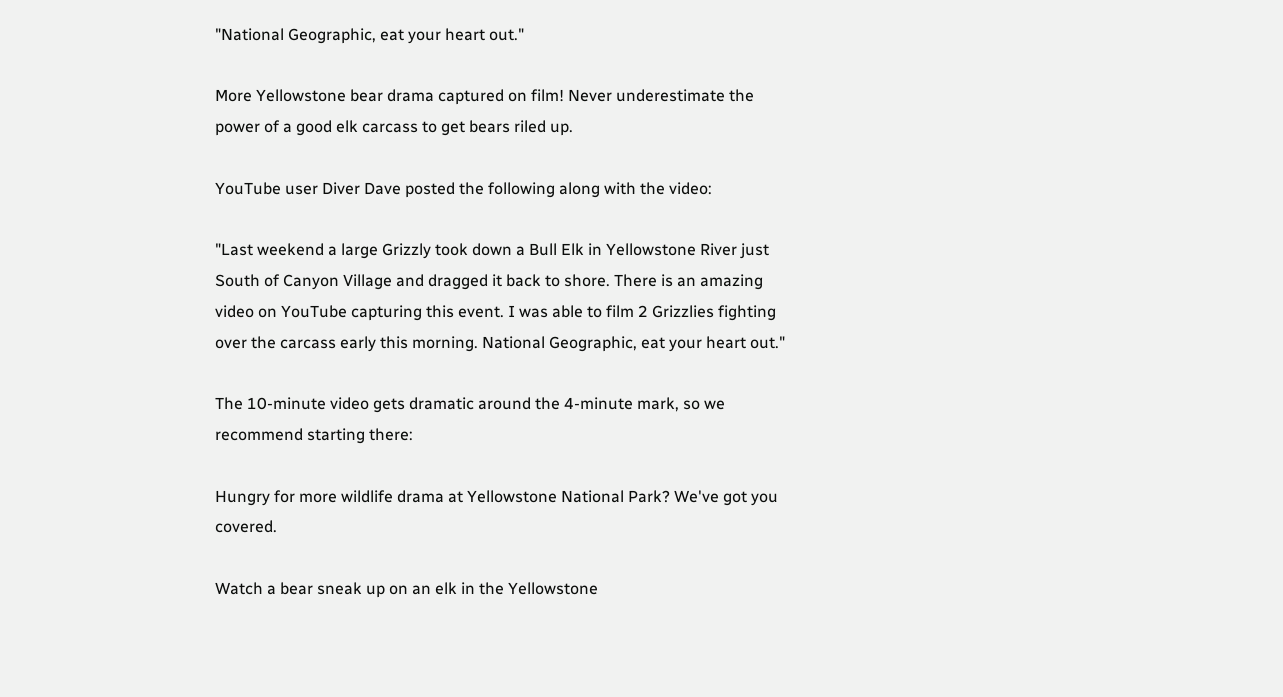"National Geographic, eat your heart out."

More Yellowstone bear drama captured on film! Never underestimate the power of a good elk carcass to get bears riled up.

YouTube user Diver Dave posted the following along with the video:

"Last weekend a large Grizzly took down a Bull Elk in Yellowstone River just South of Canyon Village and dragged it back to shore. There is an amazing video on YouTube capturing this event. I was able to film 2 Grizzlies fighting over the carcass early this morning. National Geographic, eat your heart out."

The 10-minute video gets dramatic around the 4-minute mark, so we recommend starting there:

Hungry for more wildlife drama at Yellowstone National Park? We've got you covered.

Watch a bear sneak up on an elk in the Yellowstone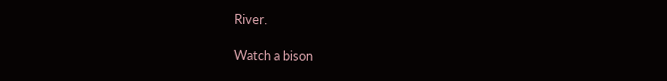River.

Watch a bison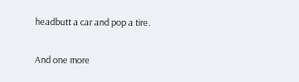headbutt a car and pop a tire.

And one more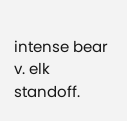intense bear v. elk standoff.